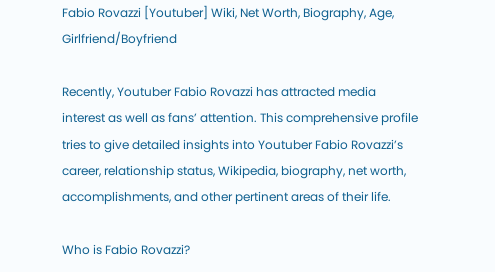Fabio Rovazzi [Youtuber] Wiki, Net Worth, Biography, Age, Girlfriend/Boyfriend

Recently, Youtuber Fabio Rovazzi has attracted media interest as well as fans’ attention. This comprehensive profile tries to give detailed insights into Youtuber Fabio Rovazzi’s career, relationship status, Wikipedia, biography, net worth, accomplishments, and other pertinent areas of their life.

Who is Fabio Rovazzi?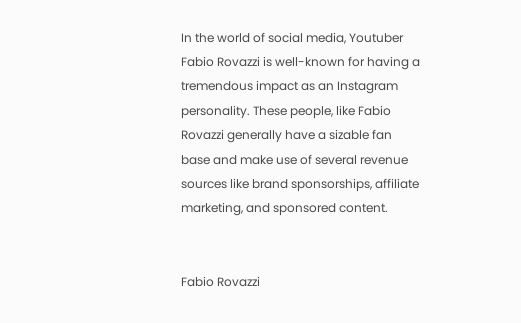In the world of social media, Youtuber Fabio Rovazzi is well-known for having a tremendous impact as an Instagram personality. These people, like Fabio Rovazzi generally have a sizable fan base and make use of several revenue sources like brand sponsorships, affiliate marketing, and sponsored content.


Fabio Rovazzi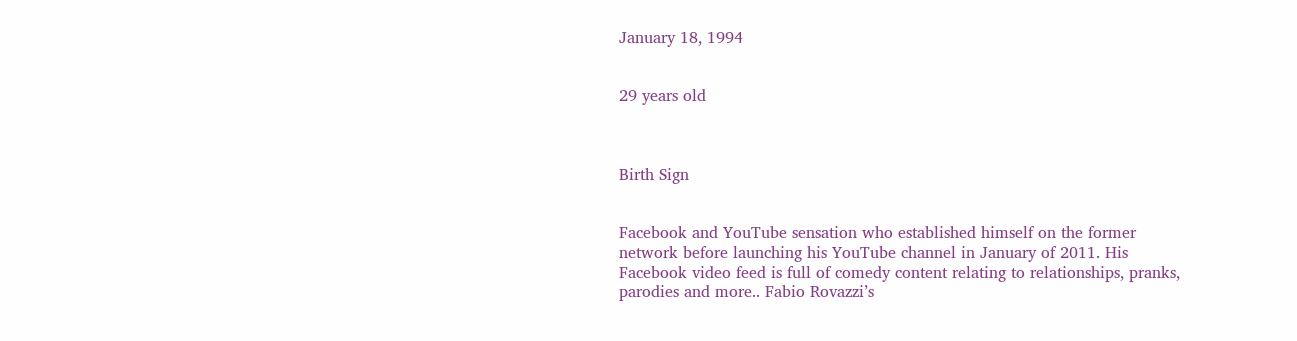January 18, 1994


29 years old



Birth Sign


Facebook and YouTube sensation who established himself on the former network before launching his YouTube channel in January of 2011. His Facebook video feed is full of comedy content relating to relationships, pranks, parodies and more.. Fabio Rovazzi’s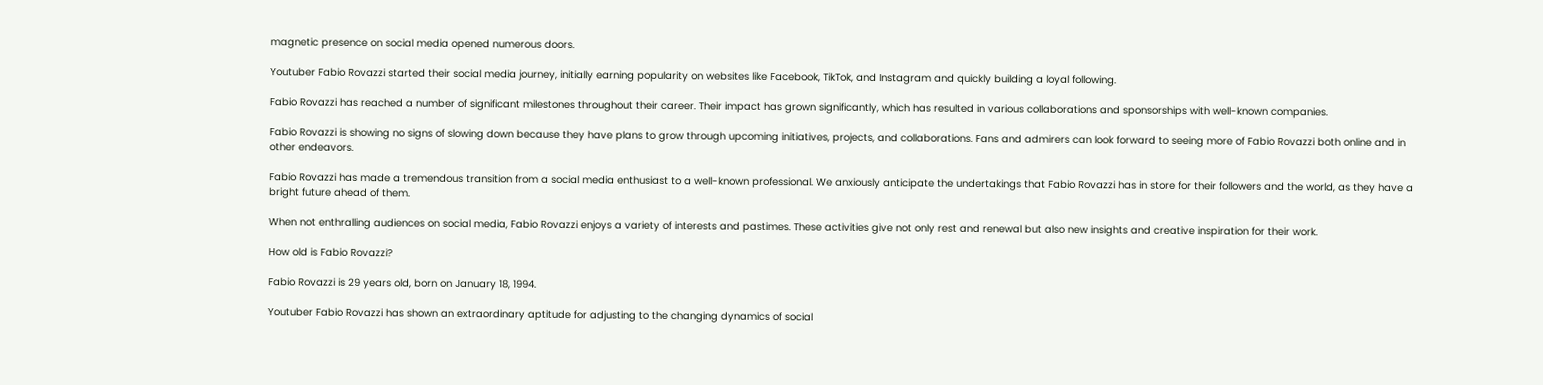magnetic presence on social media opened numerous doors.

Youtuber Fabio Rovazzi started their social media journey, initially earning popularity on websites like Facebook, TikTok, and Instagram and quickly building a loyal following.

Fabio Rovazzi has reached a number of significant milestones throughout their career. Their impact has grown significantly, which has resulted in various collaborations and sponsorships with well-known companies.

Fabio Rovazzi is showing no signs of slowing down because they have plans to grow through upcoming initiatives, projects, and collaborations. Fans and admirers can look forward to seeing more of Fabio Rovazzi both online and in other endeavors.

Fabio Rovazzi has made a tremendous transition from a social media enthusiast to a well-known professional. We anxiously anticipate the undertakings that Fabio Rovazzi has in store for their followers and the world, as they have a bright future ahead of them.

When not enthralling audiences on social media, Fabio Rovazzi enjoys a variety of interests and pastimes. These activities give not only rest and renewal but also new insights and creative inspiration for their work.

How old is Fabio Rovazzi?

Fabio Rovazzi is 29 years old, born on January 18, 1994.

Youtuber Fabio Rovazzi has shown an extraordinary aptitude for adjusting to the changing dynamics of social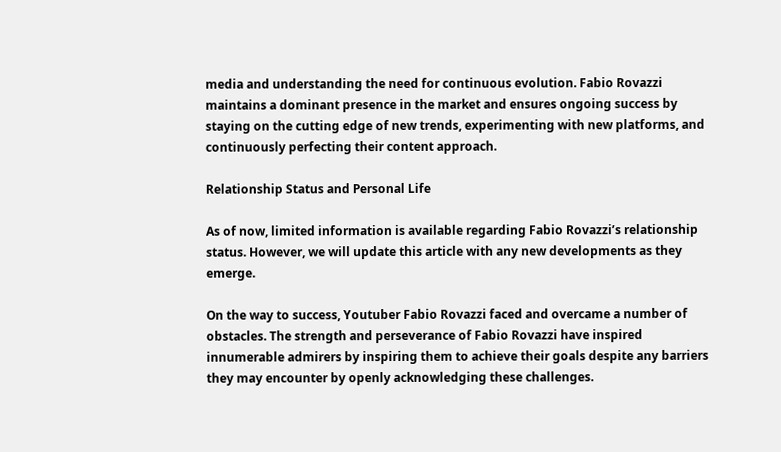media and understanding the need for continuous evolution. Fabio Rovazzi maintains a dominant presence in the market and ensures ongoing success by staying on the cutting edge of new trends, experimenting with new platforms, and continuously perfecting their content approach.

Relationship Status and Personal Life

As of now, limited information is available regarding Fabio Rovazzi’s relationship status. However, we will update this article with any new developments as they emerge.

On the way to success, Youtuber Fabio Rovazzi faced and overcame a number of obstacles. The strength and perseverance of Fabio Rovazzi have inspired innumerable admirers by inspiring them to achieve their goals despite any barriers they may encounter by openly acknowledging these challenges.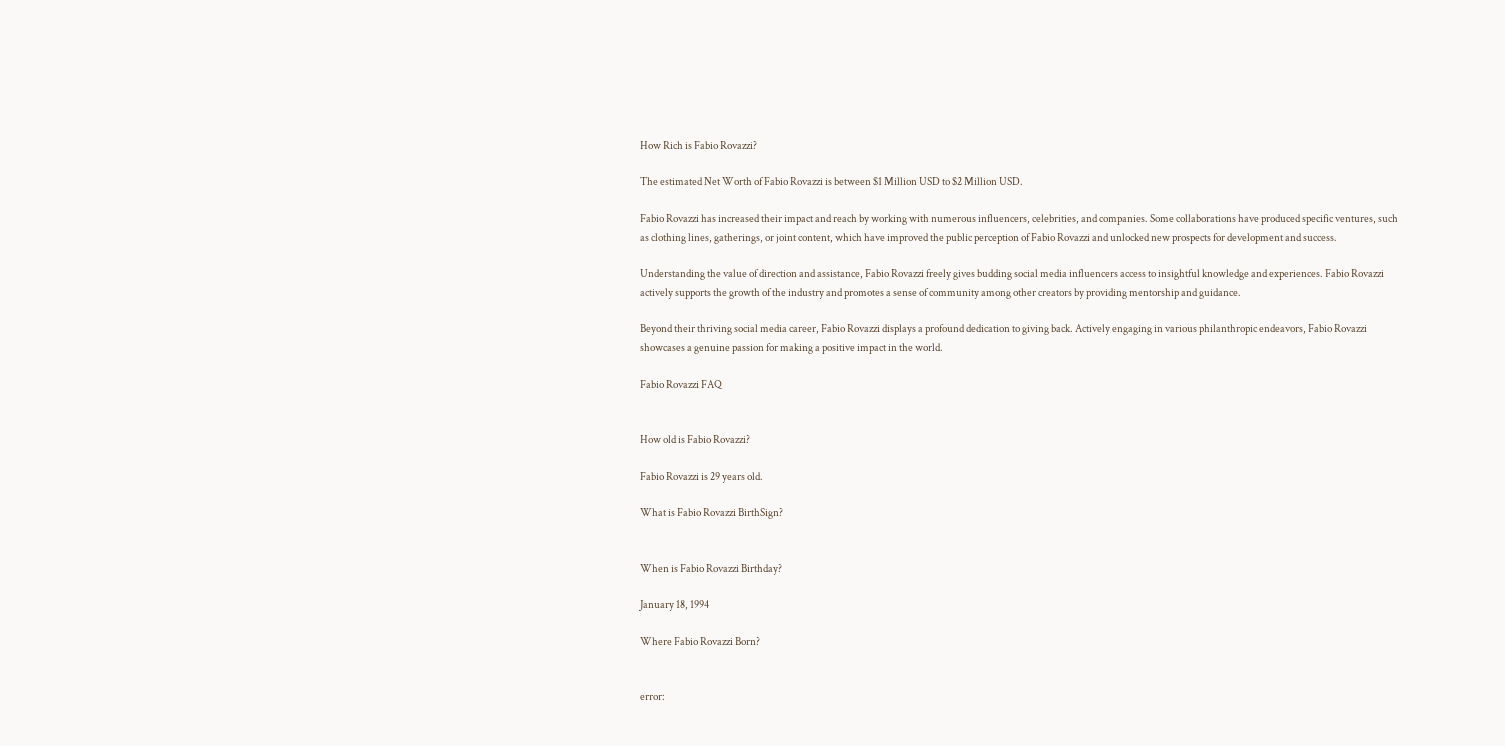How Rich is Fabio Rovazzi?

The estimated Net Worth of Fabio Rovazzi is between $1 Million USD to $2 Million USD.

Fabio Rovazzi has increased their impact and reach by working with numerous influencers, celebrities, and companies. Some collaborations have produced specific ventures, such as clothing lines, gatherings, or joint content, which have improved the public perception of Fabio Rovazzi and unlocked new prospects for development and success.

Understanding the value of direction and assistance, Fabio Rovazzi freely gives budding social media influencers access to insightful knowledge and experiences. Fabio Rovazzi actively supports the growth of the industry and promotes a sense of community among other creators by providing mentorship and guidance.

Beyond their thriving social media career, Fabio Rovazzi displays a profound dedication to giving back. Actively engaging in various philanthropic endeavors, Fabio Rovazzi showcases a genuine passion for making a positive impact in the world.

Fabio Rovazzi FAQ


How old is Fabio Rovazzi?

Fabio Rovazzi is 29 years old.

What is Fabio Rovazzi BirthSign?


When is Fabio Rovazzi Birthday?

January 18, 1994

Where Fabio Rovazzi Born?


error: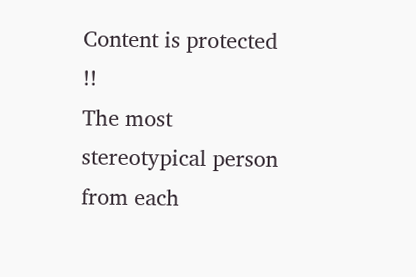Content is protected !!
The most stereotypical person from each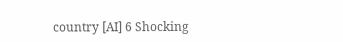country [AI] 6 Shocking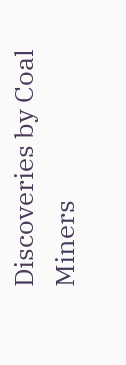Discoveries by Coal Miners